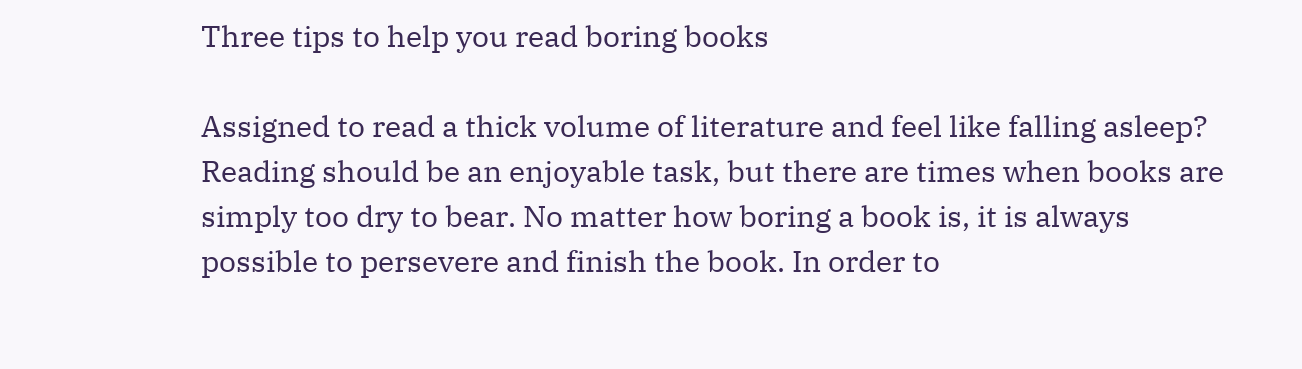Three tips to help you read boring books

Assigned to read a thick volume of literature and feel like falling asleep? Reading should be an enjoyable task, but there are times when books are simply too dry to bear. No matter how boring a book is, it is always possible to persevere and finish the book. In order to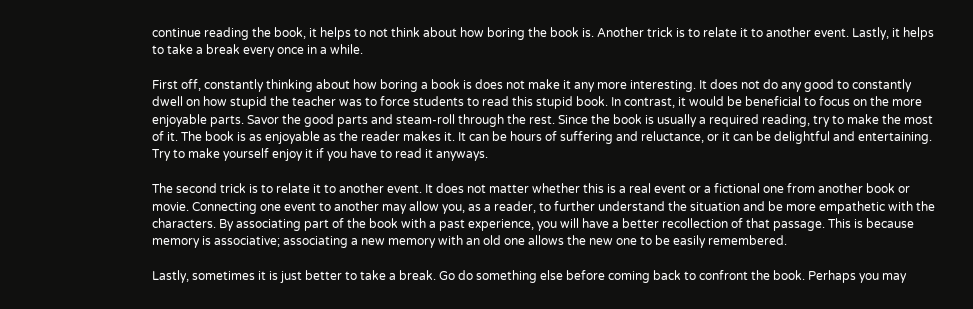continue reading the book, it helps to not think about how boring the book is. Another trick is to relate it to another event. Lastly, it helps to take a break every once in a while.

First off, constantly thinking about how boring a book is does not make it any more interesting. It does not do any good to constantly dwell on how stupid the teacher was to force students to read this stupid book. In contrast, it would be beneficial to focus on the more enjoyable parts. Savor the good parts and steam-roll through the rest. Since the book is usually a required reading, try to make the most of it. The book is as enjoyable as the reader makes it. It can be hours of suffering and reluctance, or it can be delightful and entertaining. Try to make yourself enjoy it if you have to read it anyways.

The second trick is to relate it to another event. It does not matter whether this is a real event or a fictional one from another book or movie. Connecting one event to another may allow you, as a reader, to further understand the situation and be more empathetic with the characters. By associating part of the book with a past experience, you will have a better recollection of that passage. This is because memory is associative; associating a new memory with an old one allows the new one to be easily remembered.

Lastly, sometimes it is just better to take a break. Go do something else before coming back to confront the book. Perhaps you may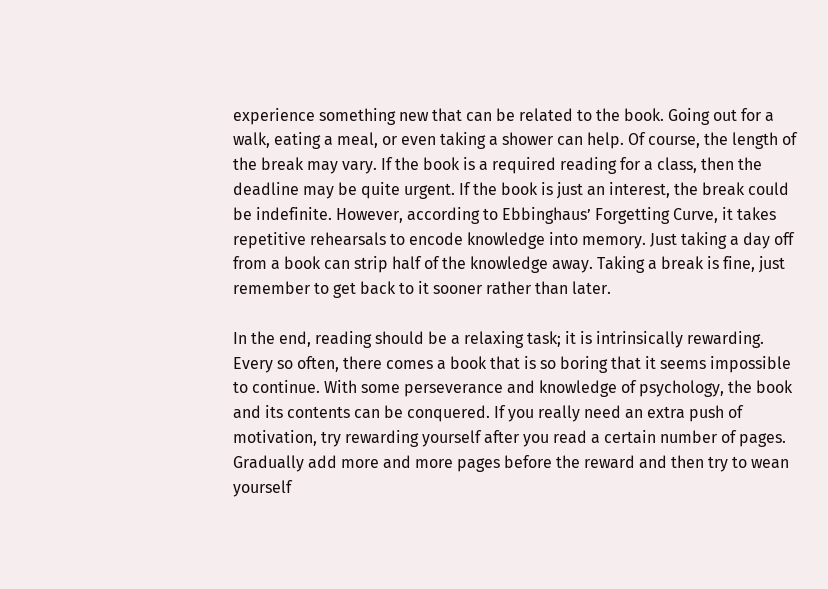experience something new that can be related to the book. Going out for a walk, eating a meal, or even taking a shower can help. Of course, the length of the break may vary. If the book is a required reading for a class, then the deadline may be quite urgent. If the book is just an interest, the break could be indefinite. However, according to Ebbinghaus’ Forgetting Curve, it takes repetitive rehearsals to encode knowledge into memory. Just taking a day off from a book can strip half of the knowledge away. Taking a break is fine, just remember to get back to it sooner rather than later.

In the end, reading should be a relaxing task; it is intrinsically rewarding. Every so often, there comes a book that is so boring that it seems impossible to continue. With some perseverance and knowledge of psychology, the book and its contents can be conquered. If you really need an extra push of motivation, try rewarding yourself after you read a certain number of pages. Gradually add more and more pages before the reward and then try to wean yourself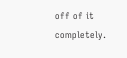off of it completely.